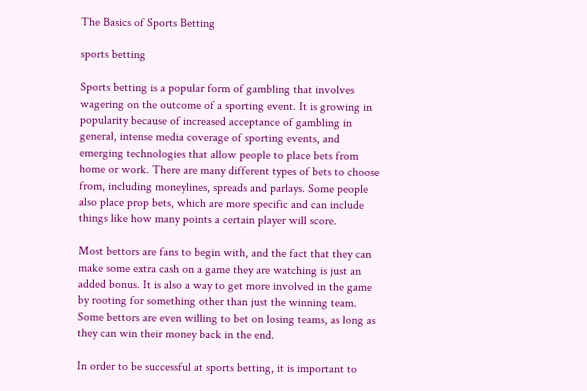The Basics of Sports Betting

sports betting

Sports betting is a popular form of gambling that involves wagering on the outcome of a sporting event. It is growing in popularity because of increased acceptance of gambling in general, intense media coverage of sporting events, and emerging technologies that allow people to place bets from home or work. There are many different types of bets to choose from, including moneylines, spreads and parlays. Some people also place prop bets, which are more specific and can include things like how many points a certain player will score.

Most bettors are fans to begin with, and the fact that they can make some extra cash on a game they are watching is just an added bonus. It is also a way to get more involved in the game by rooting for something other than just the winning team. Some bettors are even willing to bet on losing teams, as long as they can win their money back in the end.

In order to be successful at sports betting, it is important to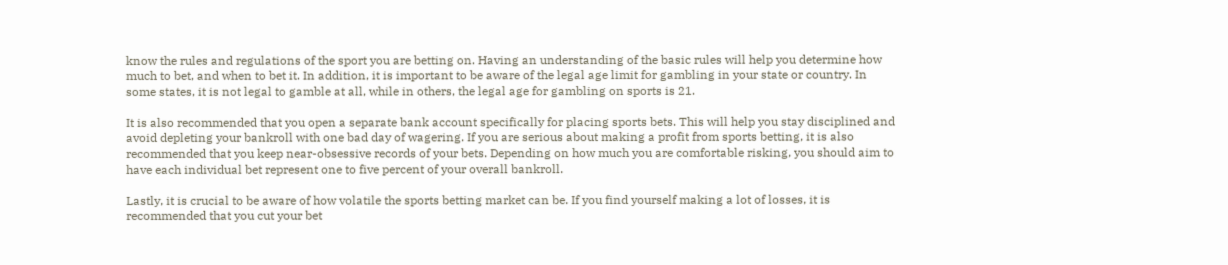know the rules and regulations of the sport you are betting on. Having an understanding of the basic rules will help you determine how much to bet, and when to bet it. In addition, it is important to be aware of the legal age limit for gambling in your state or country. In some states, it is not legal to gamble at all, while in others, the legal age for gambling on sports is 21.

It is also recommended that you open a separate bank account specifically for placing sports bets. This will help you stay disciplined and avoid depleting your bankroll with one bad day of wagering. If you are serious about making a profit from sports betting, it is also recommended that you keep near-obsessive records of your bets. Depending on how much you are comfortable risking, you should aim to have each individual bet represent one to five percent of your overall bankroll.

Lastly, it is crucial to be aware of how volatile the sports betting market can be. If you find yourself making a lot of losses, it is recommended that you cut your bet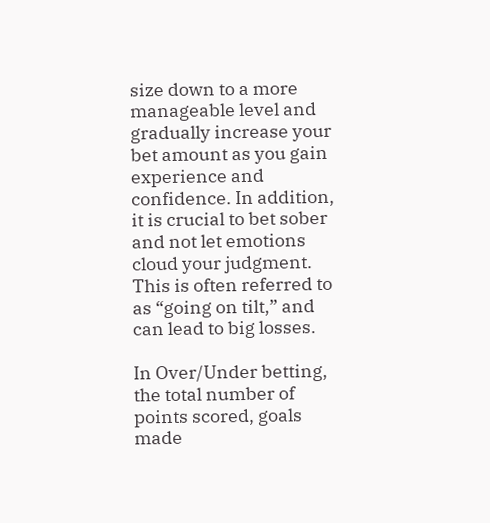size down to a more manageable level and gradually increase your bet amount as you gain experience and confidence. In addition, it is crucial to bet sober and not let emotions cloud your judgment. This is often referred to as “going on tilt,” and can lead to big losses.

In Over/Under betting, the total number of points scored, goals made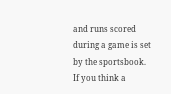and runs scored during a game is set by the sportsbook. If you think a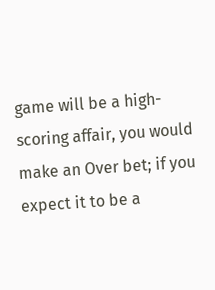game will be a high-scoring affair, you would make an Over bet; if you expect it to be a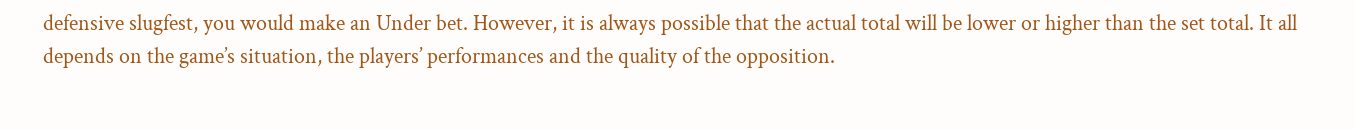defensive slugfest, you would make an Under bet. However, it is always possible that the actual total will be lower or higher than the set total. It all depends on the game’s situation, the players’ performances and the quality of the opposition.